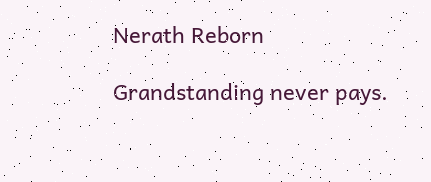Nerath Reborn

Grandstanding never pays.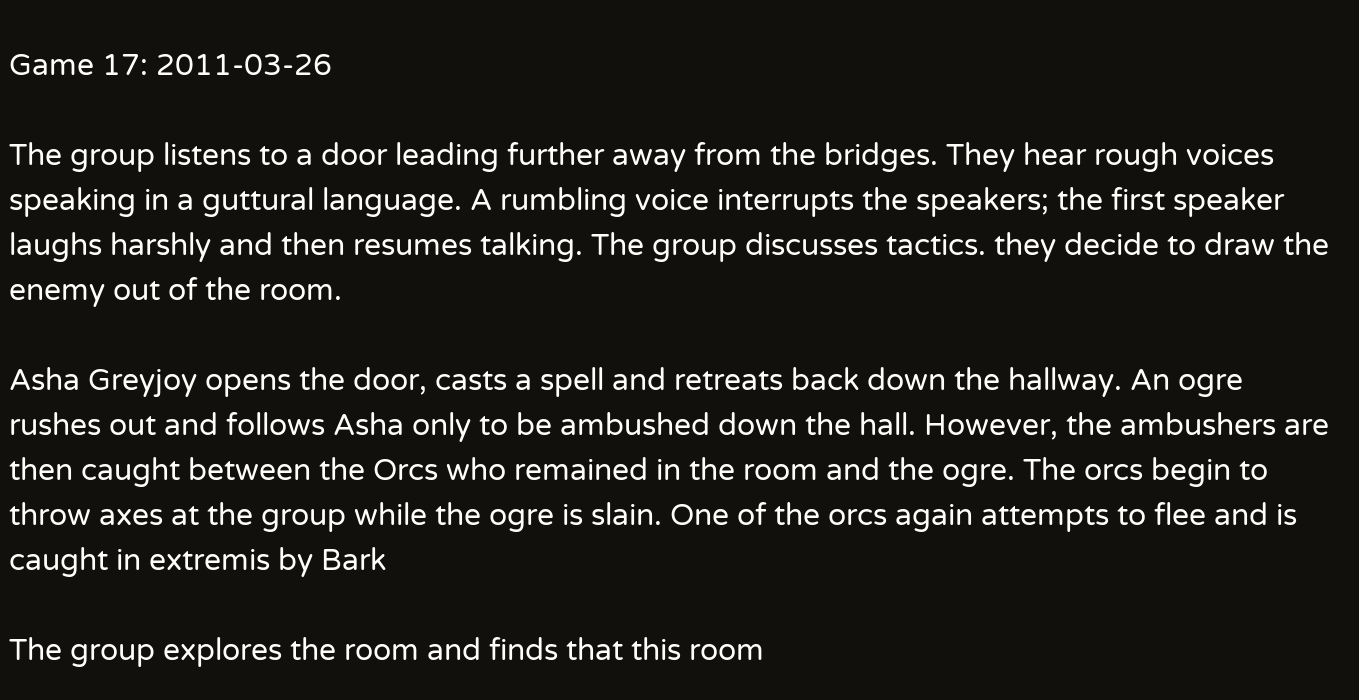Game 17: 2011-03-26

The group listens to a door leading further away from the bridges. They hear rough voices speaking in a guttural language. A rumbling voice interrupts the speakers; the first speaker laughs harshly and then resumes talking. The group discusses tactics. they decide to draw the enemy out of the room.

Asha Greyjoy opens the door, casts a spell and retreats back down the hallway. An ogre rushes out and follows Asha only to be ambushed down the hall. However, the ambushers are then caught between the Orcs who remained in the room and the ogre. The orcs begin to throw axes at the group while the ogre is slain. One of the orcs again attempts to flee and is caught in extremis by Bark

The group explores the room and finds that this room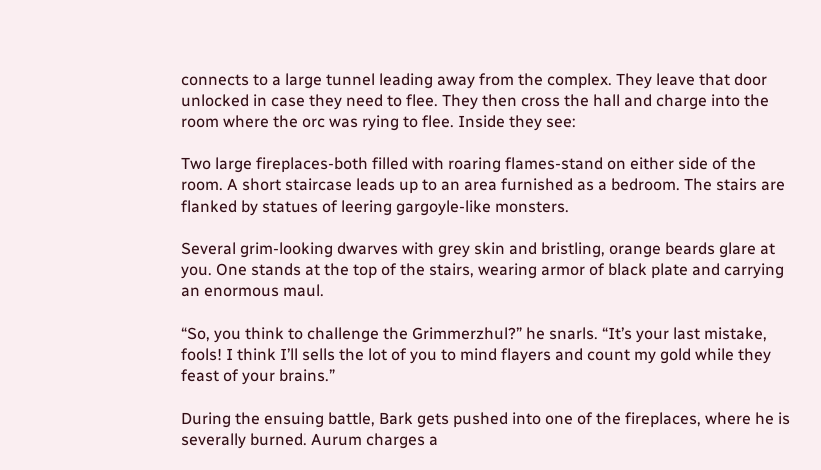connects to a large tunnel leading away from the complex. They leave that door unlocked in case they need to flee. They then cross the hall and charge into the room where the orc was rying to flee. Inside they see:

Two large fireplaces-both filled with roaring flames-stand on either side of the room. A short staircase leads up to an area furnished as a bedroom. The stairs are flanked by statues of leering gargoyle-like monsters.

Several grim-looking dwarves with grey skin and bristling, orange beards glare at you. One stands at the top of the stairs, wearing armor of black plate and carrying an enormous maul.

“So, you think to challenge the Grimmerzhul?” he snarls. “It’s your last mistake, fools! I think I’ll sells the lot of you to mind flayers and count my gold while they feast of your brains.”

During the ensuing battle, Bark gets pushed into one of the fireplaces, where he is severally burned. Aurum charges a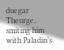duegar Theurge, smiting him with Paladin’s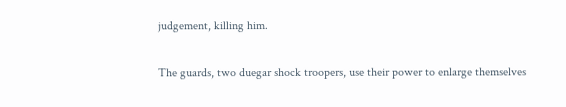judgement, killing him.

The guards, two duegar shock troopers, use their power to enlarge themselves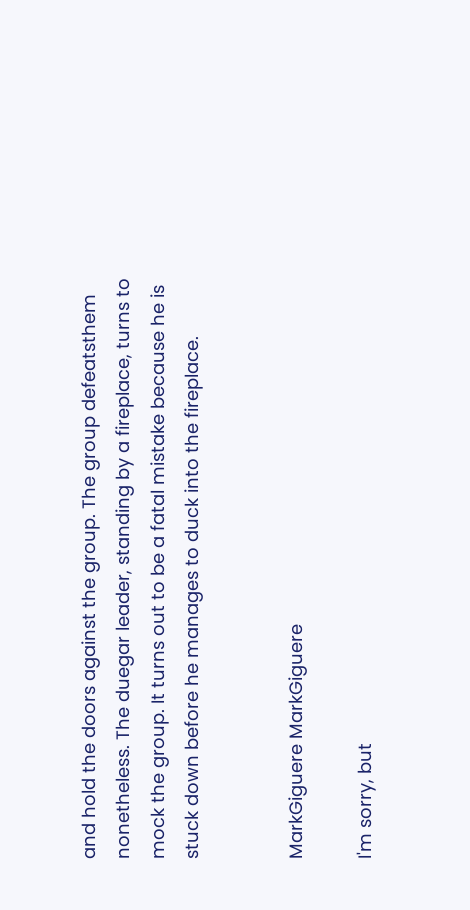and hold the doors against the group. The group defeatsthem nonetheless. The duegar leader, standing by a fireplace, turns to mock the group. It turns out to be a fatal mistake because he is stuck down before he manages to duck into the fireplace.


MarkGiguere MarkGiguere

I'm sorry, but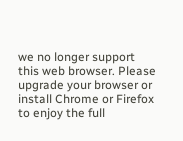we no longer support this web browser. Please upgrade your browser or install Chrome or Firefox to enjoy the full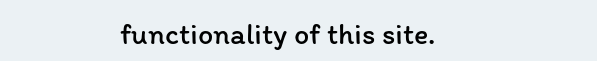functionality of this site.